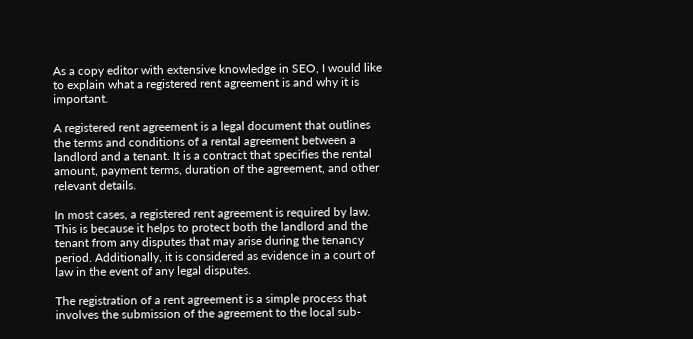As a copy editor with extensive knowledge in SEO, I would like to explain what a registered rent agreement is and why it is important.

A registered rent agreement is a legal document that outlines the terms and conditions of a rental agreement between a landlord and a tenant. It is a contract that specifies the rental amount, payment terms, duration of the agreement, and other relevant details.

In most cases, a registered rent agreement is required by law. This is because it helps to protect both the landlord and the tenant from any disputes that may arise during the tenancy period. Additionally, it is considered as evidence in a court of law in the event of any legal disputes.

The registration of a rent agreement is a simple process that involves the submission of the agreement to the local sub-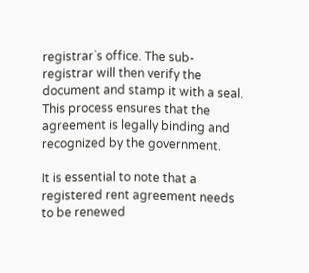registrar`s office. The sub-registrar will then verify the document and stamp it with a seal. This process ensures that the agreement is legally binding and recognized by the government.

It is essential to note that a registered rent agreement needs to be renewed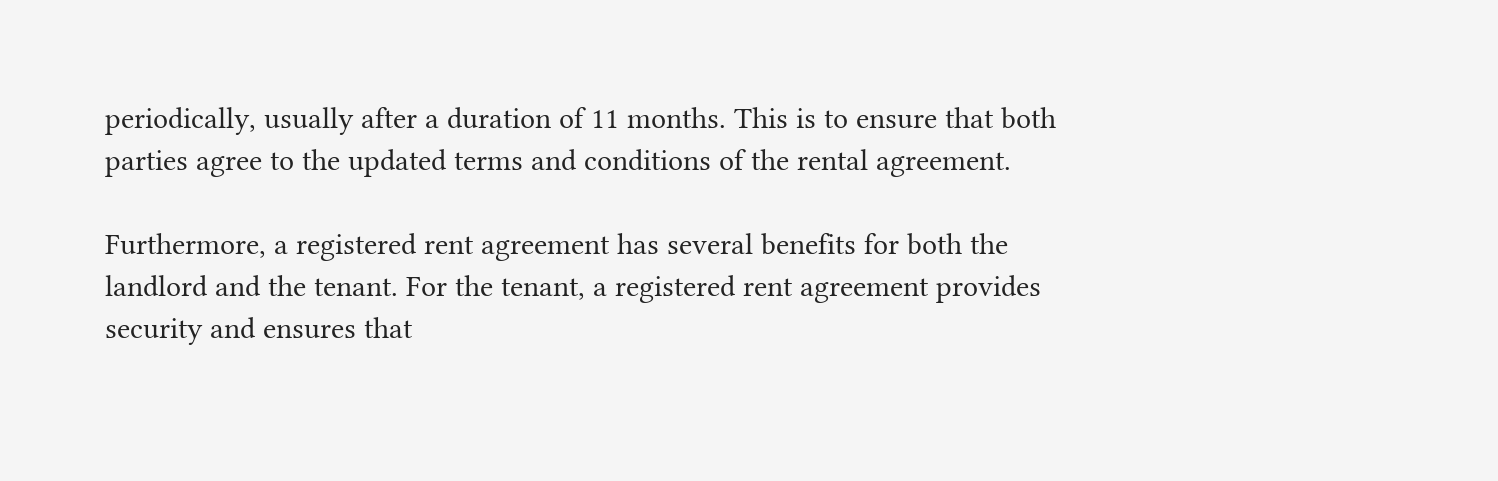periodically, usually after a duration of 11 months. This is to ensure that both parties agree to the updated terms and conditions of the rental agreement.

Furthermore, a registered rent agreement has several benefits for both the landlord and the tenant. For the tenant, a registered rent agreement provides security and ensures that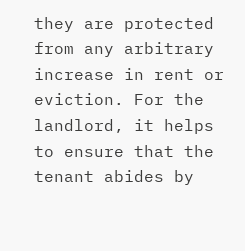they are protected from any arbitrary increase in rent or eviction. For the landlord, it helps to ensure that the tenant abides by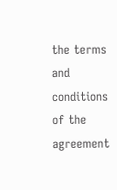the terms and conditions of the agreement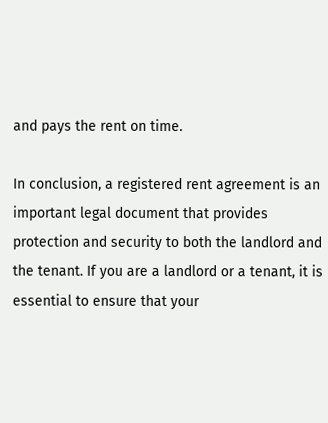and pays the rent on time.

In conclusion, a registered rent agreement is an important legal document that provides protection and security to both the landlord and the tenant. If you are a landlord or a tenant, it is essential to ensure that your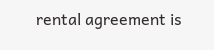rental agreement is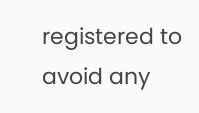registered to avoid any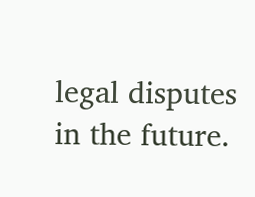legal disputes in the future.